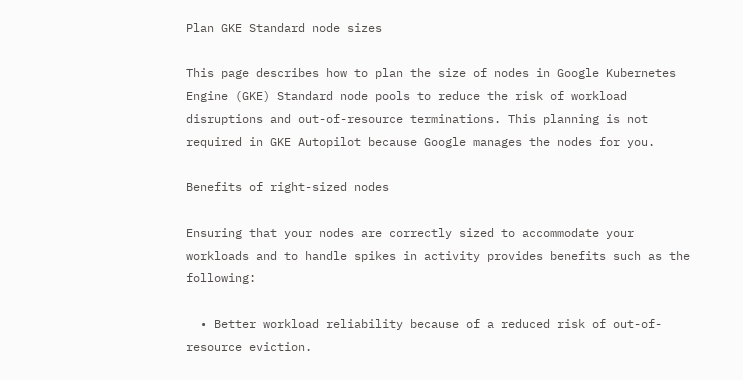Plan GKE Standard node sizes

This page describes how to plan the size of nodes in Google Kubernetes Engine (GKE) Standard node pools to reduce the risk of workload disruptions and out-of-resource terminations. This planning is not required in GKE Autopilot because Google manages the nodes for you.

Benefits of right-sized nodes

Ensuring that your nodes are correctly sized to accommodate your workloads and to handle spikes in activity provides benefits such as the following:

  • Better workload reliability because of a reduced risk of out-of-resource eviction.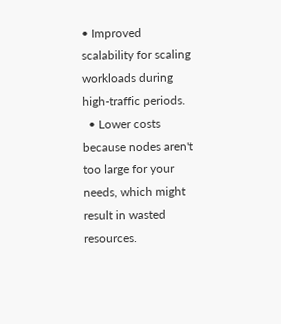• Improved scalability for scaling workloads during high-traffic periods.
  • Lower costs because nodes aren't too large for your needs, which might result in wasted resources.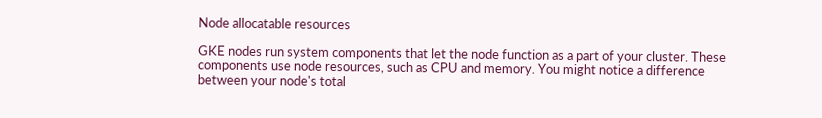Node allocatable resources

GKE nodes run system components that let the node function as a part of your cluster. These components use node resources, such as CPU and memory. You might notice a difference between your node's total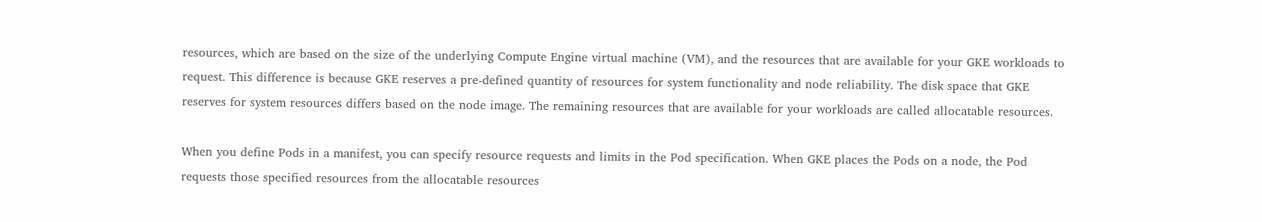resources, which are based on the size of the underlying Compute Engine virtual machine (VM), and the resources that are available for your GKE workloads to request. This difference is because GKE reserves a pre-defined quantity of resources for system functionality and node reliability. The disk space that GKE reserves for system resources differs based on the node image. The remaining resources that are available for your workloads are called allocatable resources.

When you define Pods in a manifest, you can specify resource requests and limits in the Pod specification. When GKE places the Pods on a node, the Pod requests those specified resources from the allocatable resources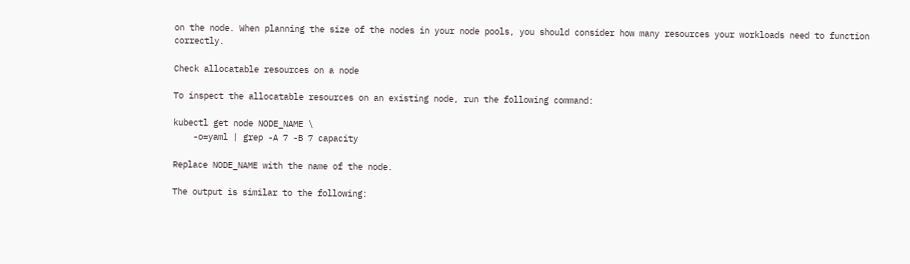on the node. When planning the size of the nodes in your node pools, you should consider how many resources your workloads need to function correctly.

Check allocatable resources on a node

To inspect the allocatable resources on an existing node, run the following command:

kubectl get node NODE_NAME \
    -o=yaml | grep -A 7 -B 7 capacity

Replace NODE_NAME with the name of the node.

The output is similar to the following: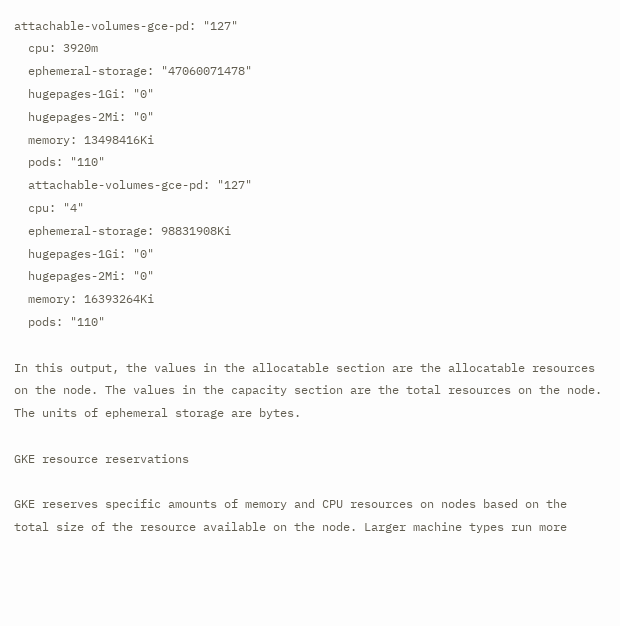attachable-volumes-gce-pd: "127"
  cpu: 3920m
  ephemeral-storage: "47060071478"
  hugepages-1Gi: "0"
  hugepages-2Mi: "0"
  memory: 13498416Ki
  pods: "110"
  attachable-volumes-gce-pd: "127"
  cpu: "4"
  ephemeral-storage: 98831908Ki
  hugepages-1Gi: "0"
  hugepages-2Mi: "0"
  memory: 16393264Ki
  pods: "110"

In this output, the values in the allocatable section are the allocatable resources on the node. The values in the capacity section are the total resources on the node. The units of ephemeral storage are bytes.

GKE resource reservations

GKE reserves specific amounts of memory and CPU resources on nodes based on the total size of the resource available on the node. Larger machine types run more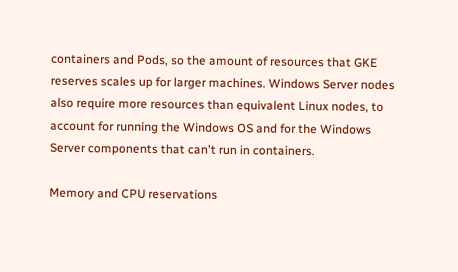containers and Pods, so the amount of resources that GKE reserves scales up for larger machines. Windows Server nodes also require more resources than equivalent Linux nodes, to account for running the Windows OS and for the Windows Server components that can't run in containers.

Memory and CPU reservations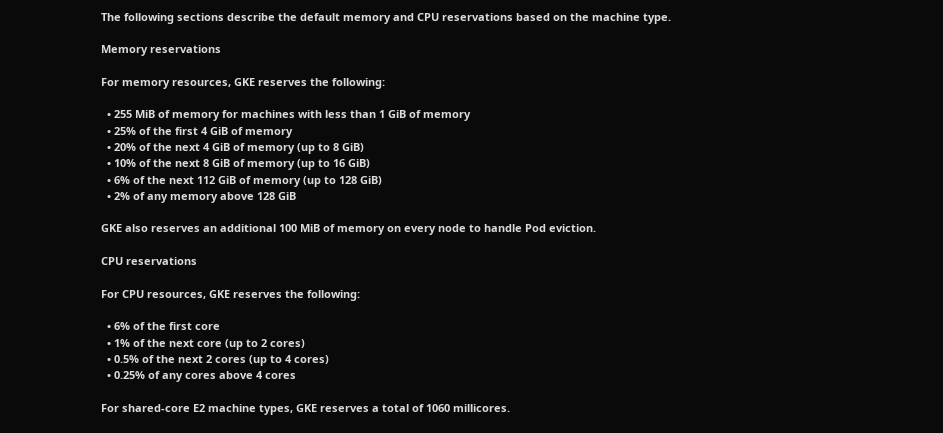The following sections describe the default memory and CPU reservations based on the machine type.

Memory reservations

For memory resources, GKE reserves the following:

  • 255 MiB of memory for machines with less than 1 GiB of memory
  • 25% of the first 4 GiB of memory
  • 20% of the next 4 GiB of memory (up to 8 GiB)
  • 10% of the next 8 GiB of memory (up to 16 GiB)
  • 6% of the next 112 GiB of memory (up to 128 GiB)
  • 2% of any memory above 128 GiB

GKE also reserves an additional 100 MiB of memory on every node to handle Pod eviction.

CPU reservations

For CPU resources, GKE reserves the following:

  • 6% of the first core
  • 1% of the next core (up to 2 cores)
  • 0.5% of the next 2 cores (up to 4 cores)
  • 0.25% of any cores above 4 cores

For shared-core E2 machine types, GKE reserves a total of 1060 millicores.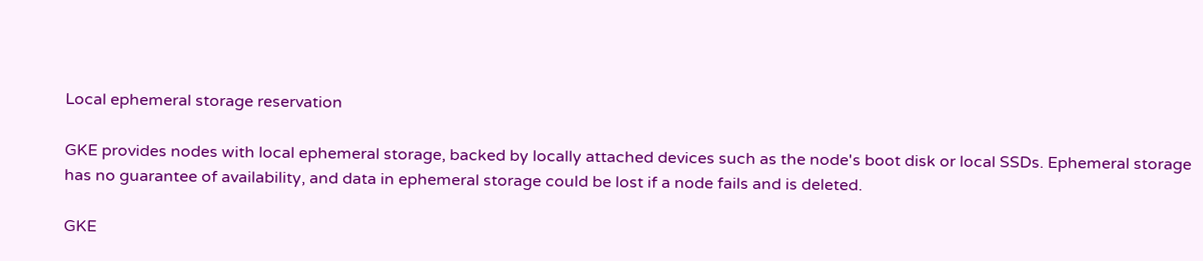Local ephemeral storage reservation

GKE provides nodes with local ephemeral storage, backed by locally attached devices such as the node's boot disk or local SSDs. Ephemeral storage has no guarantee of availability, and data in ephemeral storage could be lost if a node fails and is deleted.

GKE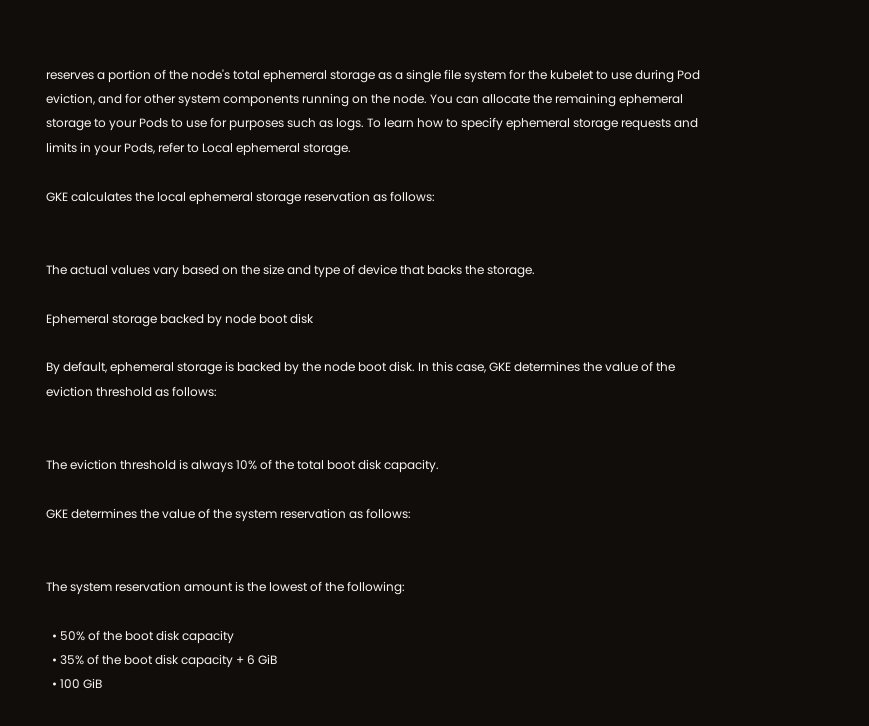reserves a portion of the node's total ephemeral storage as a single file system for the kubelet to use during Pod eviction, and for other system components running on the node. You can allocate the remaining ephemeral storage to your Pods to use for purposes such as logs. To learn how to specify ephemeral storage requests and limits in your Pods, refer to Local ephemeral storage.

GKE calculates the local ephemeral storage reservation as follows:


The actual values vary based on the size and type of device that backs the storage.

Ephemeral storage backed by node boot disk

By default, ephemeral storage is backed by the node boot disk. In this case, GKE determines the value of the eviction threshold as follows:


The eviction threshold is always 10% of the total boot disk capacity.

GKE determines the value of the system reservation as follows:


The system reservation amount is the lowest of the following:

  • 50% of the boot disk capacity
  • 35% of the boot disk capacity + 6 GiB
  • 100 GiB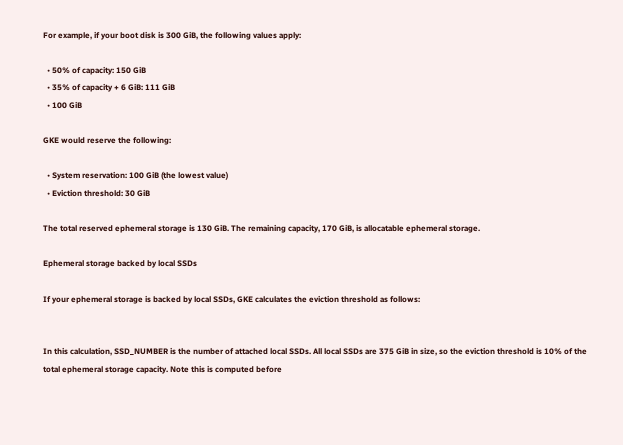For example, if your boot disk is 300 GiB, the following values apply:

  • 50% of capacity: 150 GiB
  • 35% of capacity + 6 GiB: 111 GiB
  • 100 GiB

GKE would reserve the following:

  • System reservation: 100 GiB (the lowest value)
  • Eviction threshold: 30 GiB

The total reserved ephemeral storage is 130 GiB. The remaining capacity, 170 GiB, is allocatable ephemeral storage.

Ephemeral storage backed by local SSDs

If your ephemeral storage is backed by local SSDs, GKE calculates the eviction threshold as follows:


In this calculation, SSD_NUMBER is the number of attached local SSDs. All local SSDs are 375 GiB in size, so the eviction threshold is 10% of the total ephemeral storage capacity. Note this is computed before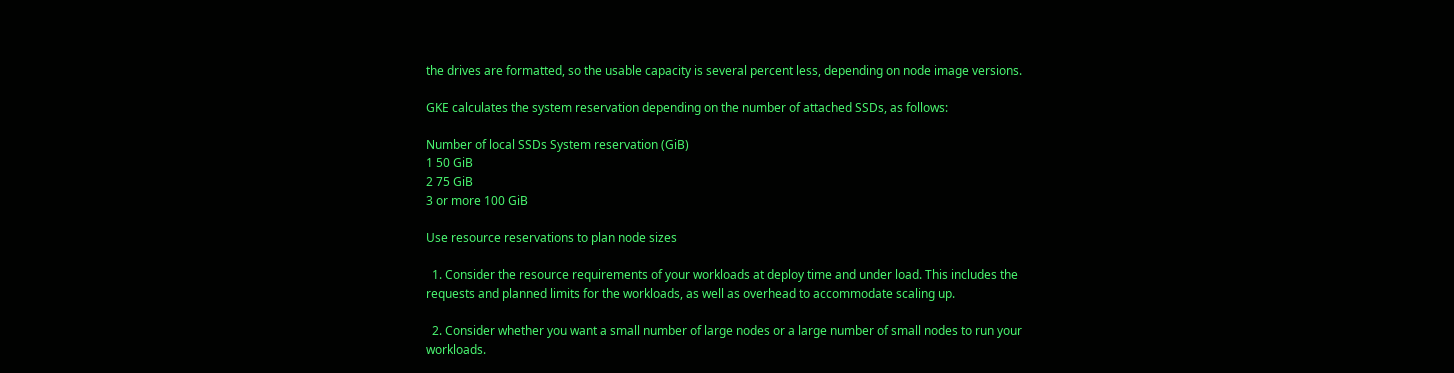the drives are formatted, so the usable capacity is several percent less, depending on node image versions.

GKE calculates the system reservation depending on the number of attached SSDs, as follows:

Number of local SSDs System reservation (GiB)
1 50 GiB
2 75 GiB
3 or more 100 GiB

Use resource reservations to plan node sizes

  1. Consider the resource requirements of your workloads at deploy time and under load. This includes the requests and planned limits for the workloads, as well as overhead to accommodate scaling up.

  2. Consider whether you want a small number of large nodes or a large number of small nodes to run your workloads.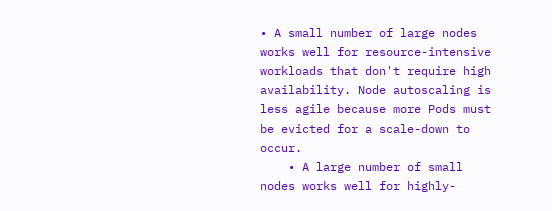• A small number of large nodes works well for resource-intensive workloads that don't require high availability. Node autoscaling is less agile because more Pods must be evicted for a scale-down to occur.
    • A large number of small nodes works well for highly-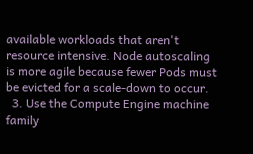available workloads that aren't resource intensive. Node autoscaling is more agile because fewer Pods must be evicted for a scale-down to occur.
  3. Use the Compute Engine machine family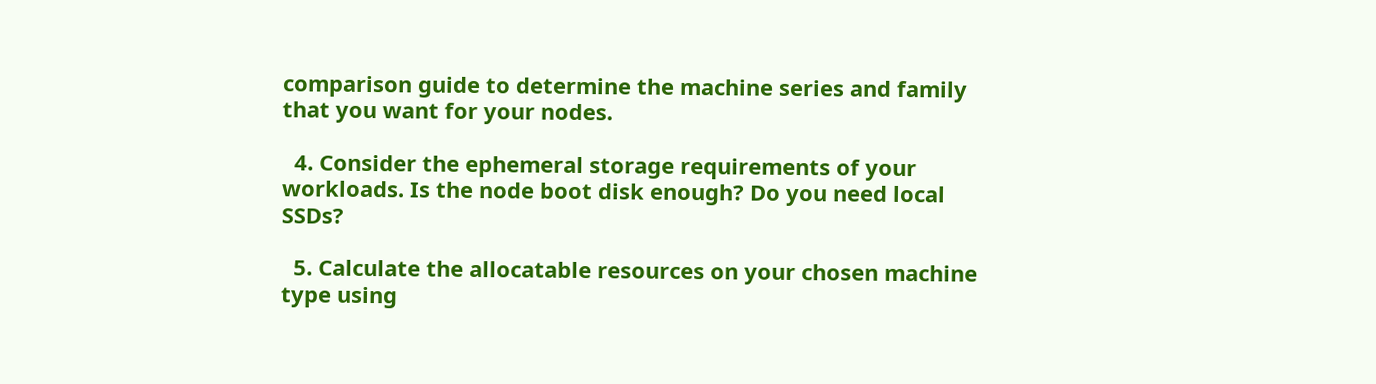comparison guide to determine the machine series and family that you want for your nodes.

  4. Consider the ephemeral storage requirements of your workloads. Is the node boot disk enough? Do you need local SSDs?

  5. Calculate the allocatable resources on your chosen machine type using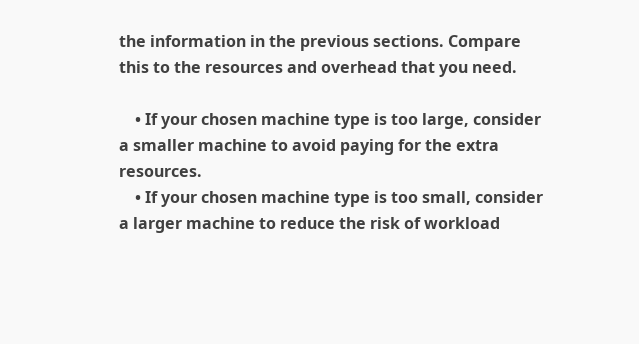the information in the previous sections. Compare this to the resources and overhead that you need.

    • If your chosen machine type is too large, consider a smaller machine to avoid paying for the extra resources.
    • If your chosen machine type is too small, consider a larger machine to reduce the risk of workload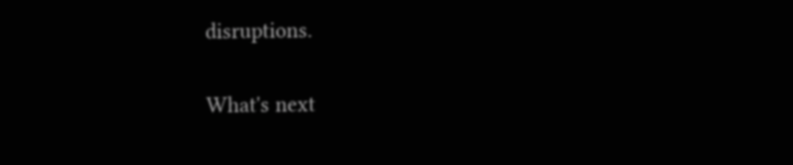disruptions.

What's next